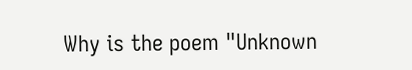Why is the poem "Unknown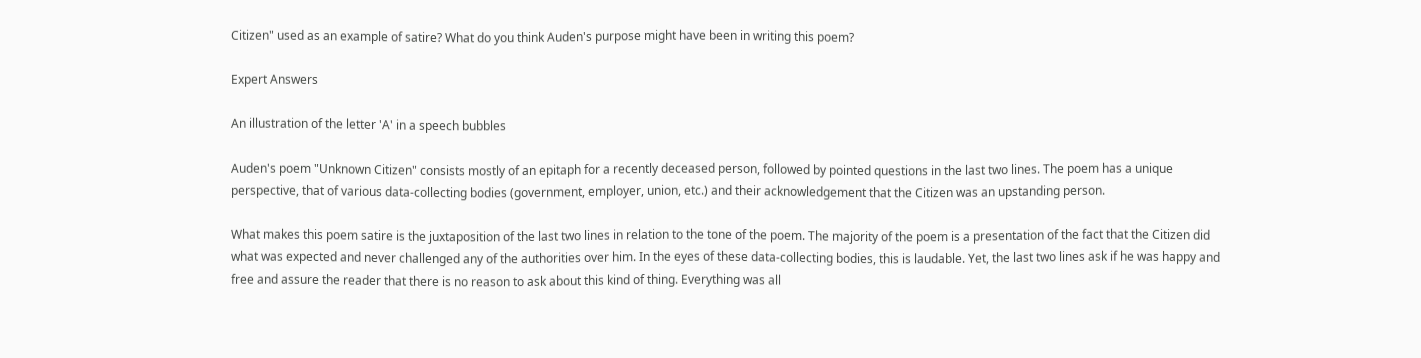Citizen" used as an example of satire? What do you think Auden's purpose might have been in writing this poem?

Expert Answers

An illustration of the letter 'A' in a speech bubbles

Auden's poem "Unknown Citizen" consists mostly of an epitaph for a recently deceased person, followed by pointed questions in the last two lines. The poem has a unique perspective, that of various data-collecting bodies (government, employer, union, etc.) and their acknowledgement that the Citizen was an upstanding person.

What makes this poem satire is the juxtaposition of the last two lines in relation to the tone of the poem. The majority of the poem is a presentation of the fact that the Citizen did what was expected and never challenged any of the authorities over him. In the eyes of these data-collecting bodies, this is laudable. Yet, the last two lines ask if he was happy and free and assure the reader that there is no reason to ask about this kind of thing. Everything was all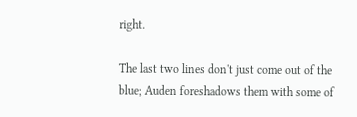right.

The last two lines don't just come out of the blue; Auden foreshadows them with some of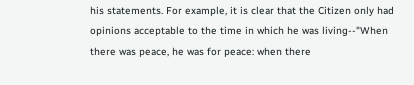his statements. For example, it is clear that the Citizen only had opinions acceptable to the time in which he was living--"When there was peace, he was for peace: when there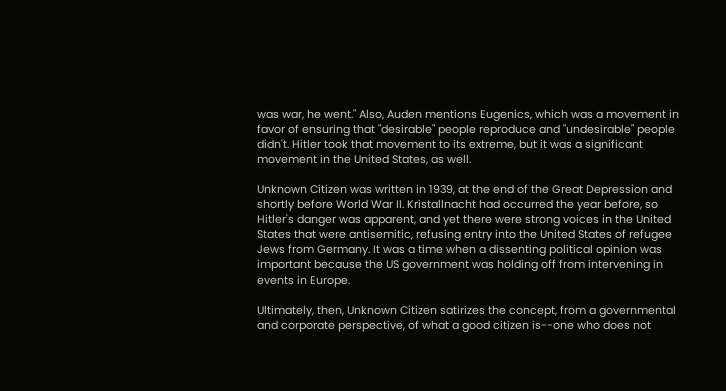was war, he went." Also, Auden mentions Eugenics, which was a movement in favor of ensuring that "desirable" people reproduce and "undesirable" people didn't. Hitler took that movement to its extreme, but it was a significant movement in the United States, as well.

Unknown Citizen was written in 1939, at the end of the Great Depression and shortly before World War II. Kristallnacht had occurred the year before, so Hitler's danger was apparent, and yet there were strong voices in the United States that were antisemitic, refusing entry into the United States of refugee Jews from Germany. It was a time when a dissenting political opinion was important because the US government was holding off from intervening in events in Europe.

Ultimately, then, Unknown Citizen satirizes the concept, from a governmental and corporate perspective, of what a good citizen is--one who does not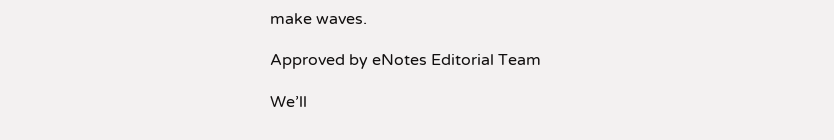make waves.

Approved by eNotes Editorial Team

We’ll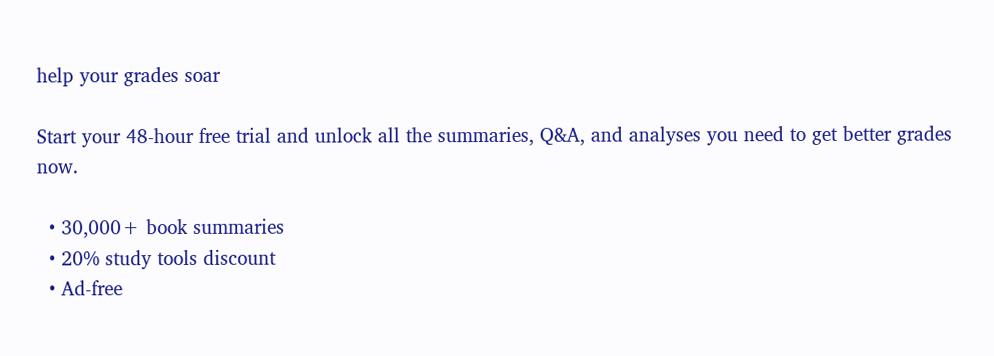help your grades soar

Start your 48-hour free trial and unlock all the summaries, Q&A, and analyses you need to get better grades now.

  • 30,000+ book summaries
  • 20% study tools discount
  • Ad-free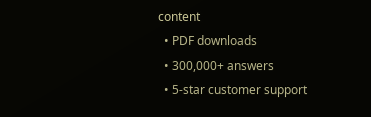content
  • PDF downloads
  • 300,000+ answers
  • 5-star customer support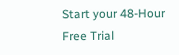Start your 48-Hour Free Trial